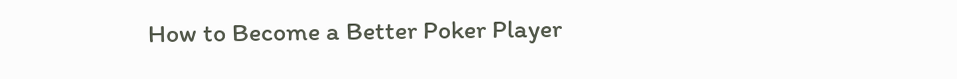How to Become a Better Poker Player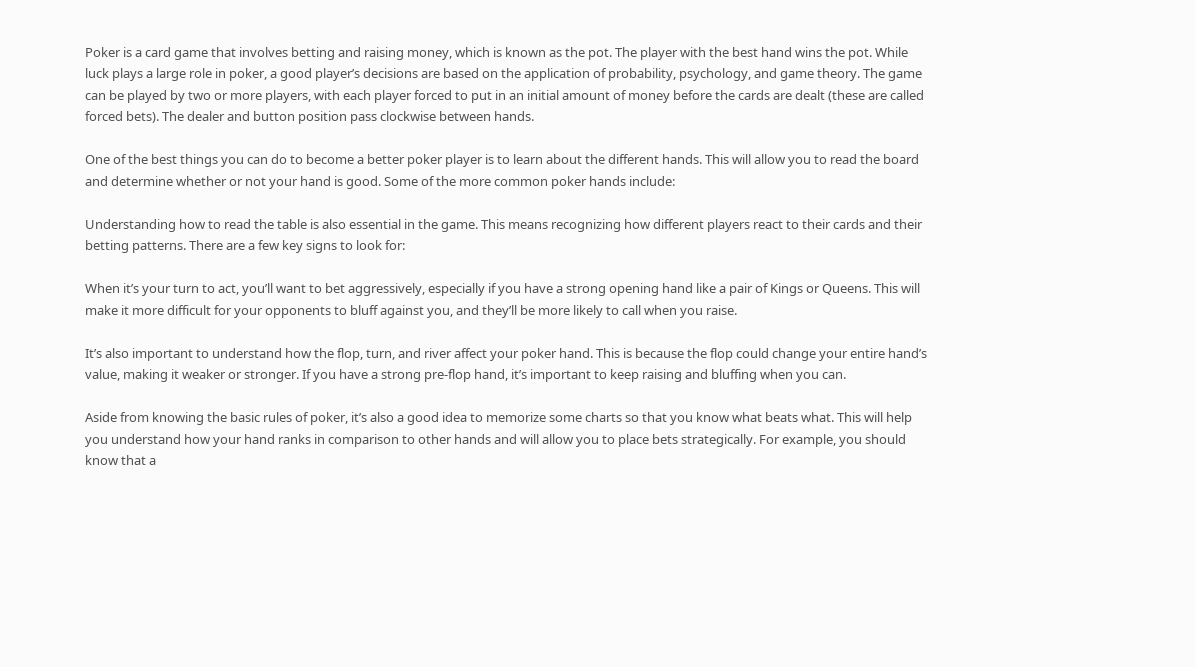Poker is a card game that involves betting and raising money, which is known as the pot. The player with the best hand wins the pot. While luck plays a large role in poker, a good player’s decisions are based on the application of probability, psychology, and game theory. The game can be played by two or more players, with each player forced to put in an initial amount of money before the cards are dealt (these are called forced bets). The dealer and button position pass clockwise between hands.

One of the best things you can do to become a better poker player is to learn about the different hands. This will allow you to read the board and determine whether or not your hand is good. Some of the more common poker hands include:

Understanding how to read the table is also essential in the game. This means recognizing how different players react to their cards and their betting patterns. There are a few key signs to look for:

When it’s your turn to act, you’ll want to bet aggressively, especially if you have a strong opening hand like a pair of Kings or Queens. This will make it more difficult for your opponents to bluff against you, and they’ll be more likely to call when you raise.

It’s also important to understand how the flop, turn, and river affect your poker hand. This is because the flop could change your entire hand’s value, making it weaker or stronger. If you have a strong pre-flop hand, it’s important to keep raising and bluffing when you can.

Aside from knowing the basic rules of poker, it’s also a good idea to memorize some charts so that you know what beats what. This will help you understand how your hand ranks in comparison to other hands and will allow you to place bets strategically. For example, you should know that a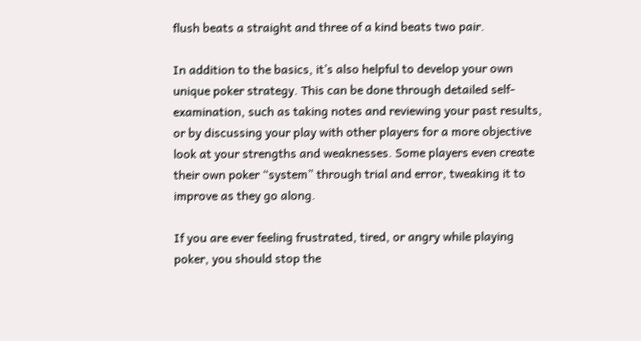flush beats a straight and three of a kind beats two pair.

In addition to the basics, it’s also helpful to develop your own unique poker strategy. This can be done through detailed self-examination, such as taking notes and reviewing your past results, or by discussing your play with other players for a more objective look at your strengths and weaknesses. Some players even create their own poker “system” through trial and error, tweaking it to improve as they go along.

If you are ever feeling frustrated, tired, or angry while playing poker, you should stop the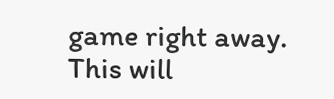game right away. This will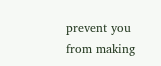prevent you from making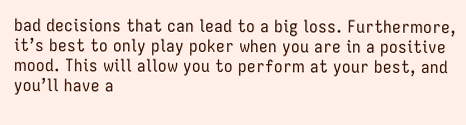bad decisions that can lead to a big loss. Furthermore, it’s best to only play poker when you are in a positive mood. This will allow you to perform at your best, and you’ll have a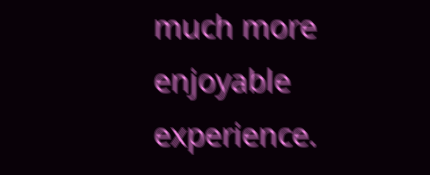much more enjoyable experience.